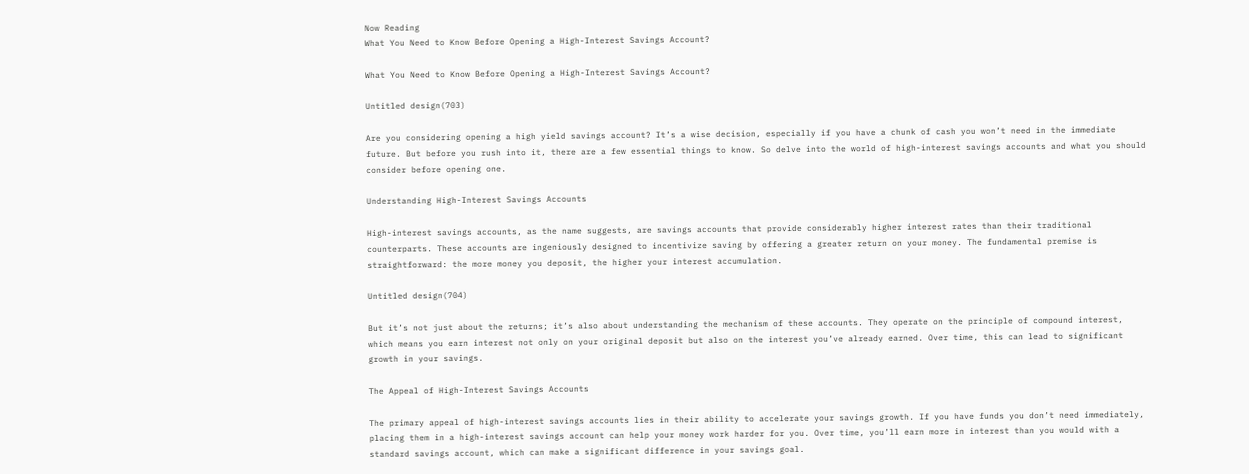Now Reading
What You Need to Know Before Opening a High-Interest Savings Account?

What You Need to Know Before Opening a High-Interest Savings Account?

Untitled design(703)

Are you considering opening a high yield savings account? It’s a wise decision, especially if you have a chunk of cash you won’t need in the immediate future. But before you rush into it, there are a few essential things to know. So delve into the world of high-interest savings accounts and what you should consider before opening one.

Understanding High-Interest Savings Accounts

High-interest savings accounts, as the name suggests, are savings accounts that provide considerably higher interest rates than their traditional counterparts. These accounts are ingeniously designed to incentivize saving by offering a greater return on your money. The fundamental premise is straightforward: the more money you deposit, the higher your interest accumulation.

Untitled design(704)

But it’s not just about the returns; it’s also about understanding the mechanism of these accounts. They operate on the principle of compound interest, which means you earn interest not only on your original deposit but also on the interest you’ve already earned. Over time, this can lead to significant growth in your savings.

The Appeal of High-Interest Savings Accounts

The primary appeal of high-interest savings accounts lies in their ability to accelerate your savings growth. If you have funds you don’t need immediately, placing them in a high-interest savings account can help your money work harder for you. Over time, you’ll earn more in interest than you would with a standard savings account, which can make a significant difference in your savings goal.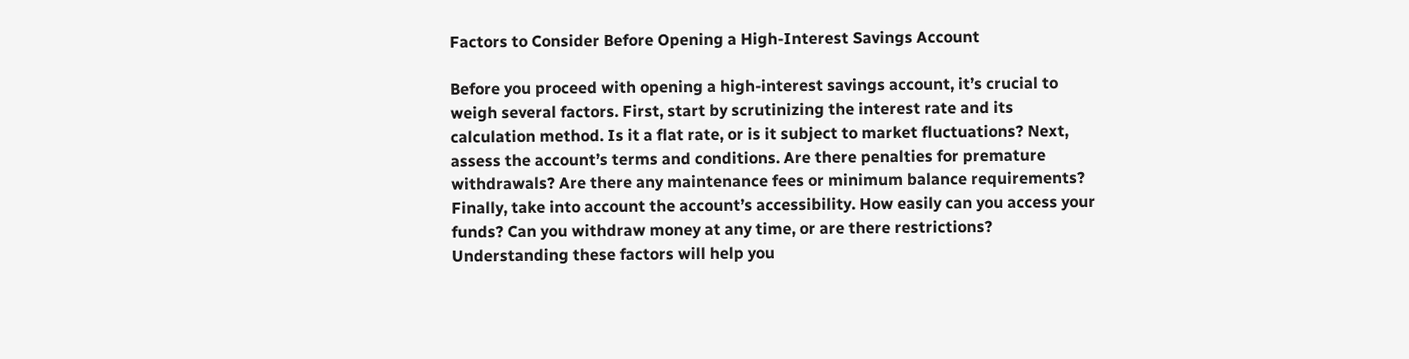Factors to Consider Before Opening a High-Interest Savings Account

Before you proceed with opening a high-interest savings account, it’s crucial to weigh several factors. First, start by scrutinizing the interest rate and its calculation method. Is it a flat rate, or is it subject to market fluctuations? Next, assess the account’s terms and conditions. Are there penalties for premature withdrawals? Are there any maintenance fees or minimum balance requirements? Finally, take into account the account’s accessibility. How easily can you access your funds? Can you withdraw money at any time, or are there restrictions? Understanding these factors will help you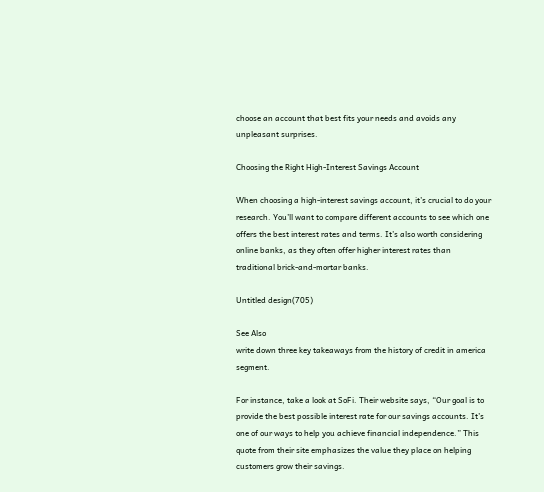choose an account that best fits your needs and avoids any unpleasant surprises.

Choosing the Right High-Interest Savings Account

When choosing a high-interest savings account, it’s crucial to do your research. You’ll want to compare different accounts to see which one offers the best interest rates and terms. It’s also worth considering online banks, as they often offer higher interest rates than traditional brick-and-mortar banks.

Untitled design(705)

See Also
write down three key takeaways from the history of credit in america segment.

For instance, take a look at SoFi. Their website says, “Our goal is to provide the best possible interest rate for our savings accounts. It’s one of our ways to help you achieve financial independence.” This quote from their site emphasizes the value they place on helping customers grow their savings.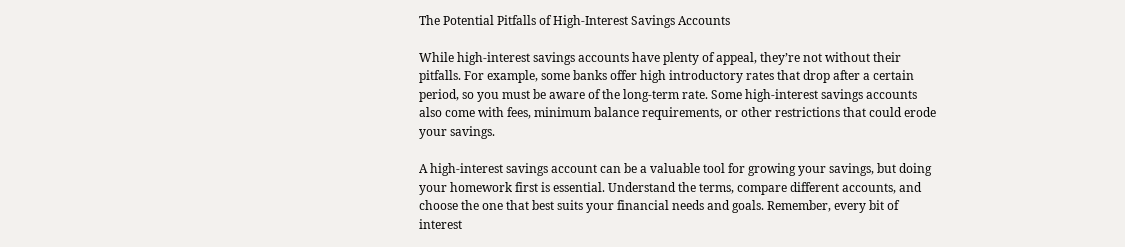The Potential Pitfalls of High-Interest Savings Accounts

While high-interest savings accounts have plenty of appeal, they’re not without their pitfalls. For example, some banks offer high introductory rates that drop after a certain period, so you must be aware of the long-term rate. Some high-interest savings accounts also come with fees, minimum balance requirements, or other restrictions that could erode your savings.

A high-interest savings account can be a valuable tool for growing your savings, but doing your homework first is essential. Understand the terms, compare different accounts, and choose the one that best suits your financial needs and goals. Remember, every bit of interest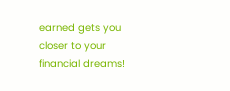earned gets you closer to your financial dreams!